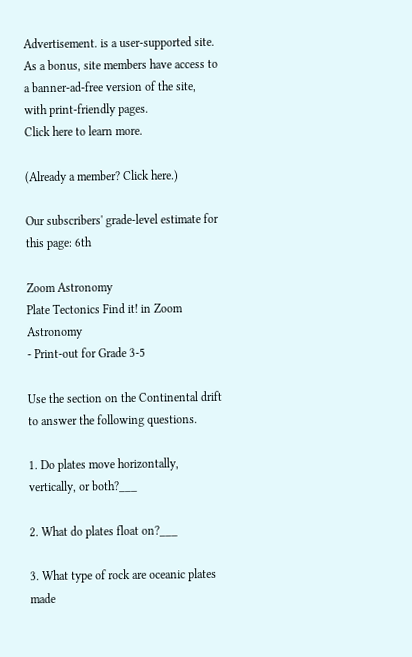Advertisement. is a user-supported site.
As a bonus, site members have access to a banner-ad-free version of the site, with print-friendly pages.
Click here to learn more.

(Already a member? Click here.)

Our subscribers' grade-level estimate for this page: 6th

Zoom Astronomy
Plate Tectonics Find it! in Zoom Astronomy
- Print-out for Grade 3-5

Use the section on the Continental drift to answer the following questions.

1. Do plates move horizontally, vertically, or both?___

2. What do plates float on?___

3. What type of rock are oceanic plates made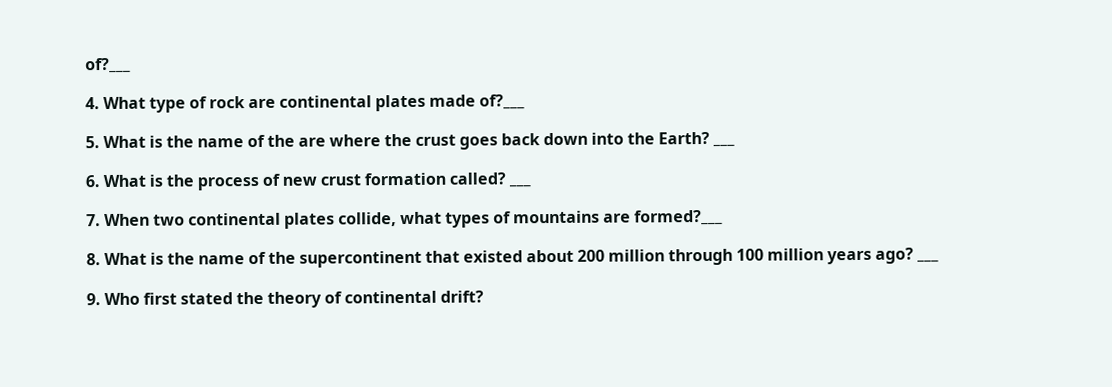of?___

4. What type of rock are continental plates made of?___

5. What is the name of the are where the crust goes back down into the Earth? ___

6. What is the process of new crust formation called? ___

7. When two continental plates collide, what types of mountains are formed?___

8. What is the name of the supercontinent that existed about 200 million through 100 million years ago? ___

9. Who first stated the theory of continental drift?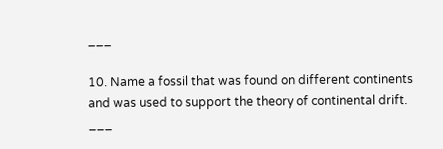___

10. Name a fossil that was found on different continents and was used to support the theory of continental drift. ___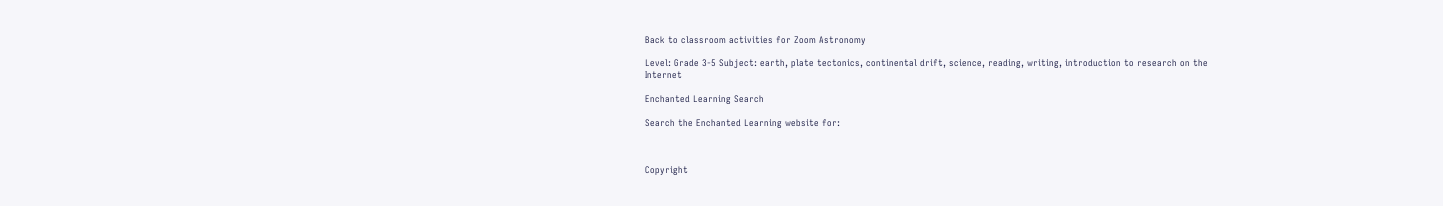Back to classroom activities for Zoom Astronomy

Level: Grade 3-5 Subject: earth, plate tectonics, continental drift, science, reading, writing, introduction to research on the Internet

Enchanted Learning Search

Search the Enchanted Learning website for:



Copyright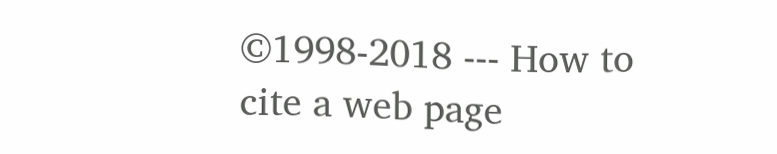©1998-2018 --- How to cite a web page